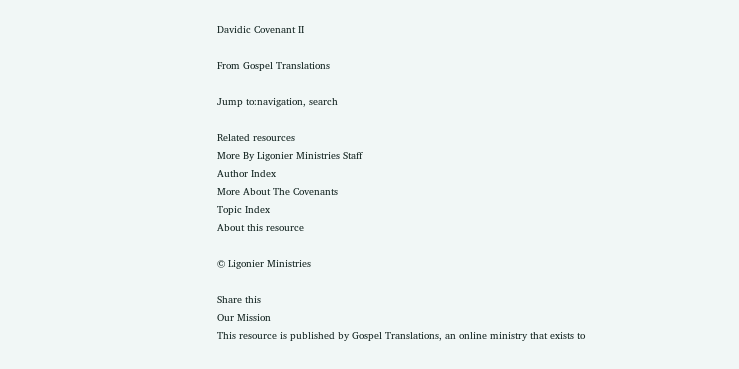Davidic Covenant II

From Gospel Translations

Jump to:navigation, search

Related resources
More By Ligonier Ministries Staff
Author Index
More About The Covenants
Topic Index
About this resource

© Ligonier Ministries

Share this
Our Mission
This resource is published by Gospel Translations, an online ministry that exists to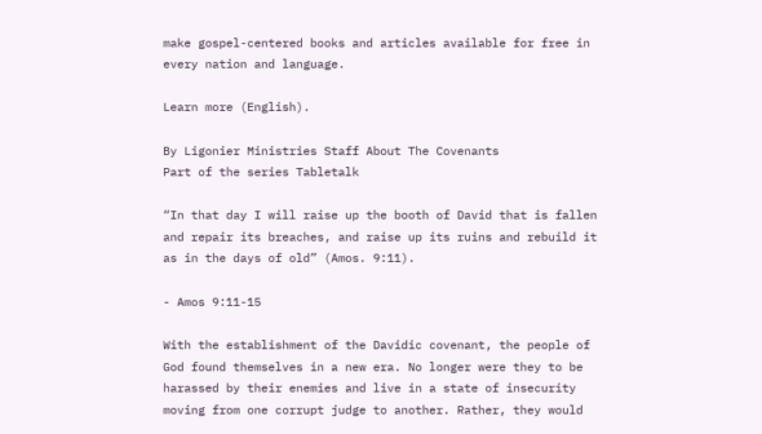make gospel-centered books and articles available for free in every nation and language.

Learn more (English).

By Ligonier Ministries Staff About The Covenants
Part of the series Tabletalk

“In that day I will raise up the booth of David that is fallen and repair its breaches, and raise up its ruins and rebuild it as in the days of old” (Amos. 9:11).

- Amos 9:11-15

With the establishment of the Davidic covenant, the people of God found themselves in a new era. No longer were they to be harassed by their enemies and live in a state of insecurity moving from one corrupt judge to another. Rather, they would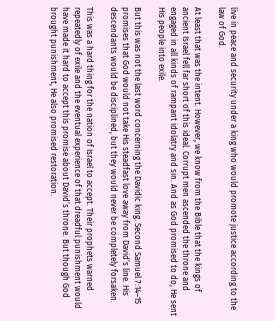live in peace and security under a king who would promote justice according to the law of God.

At least that was the intent. However, we know from the Bible that the kings of ancient Israel fell far short of this ideal. Corrupt men ascended the throne and engaged in all kinds of rampant idolatry and sin. And as God promised to do, He sent His people into exile.

But this was not the last word concerning the Davidic king. Second Samuel 7:14–15 promises that God would not take His steadfast love away from David’s line. His descendants would be disciplined, but they would never be completely forsaken.

This was a hard thing for the nation of Israel to accept. Their prophets warned repeatedly of exile and the eventual experience of that dreadful punishment would have made it hard to accept this promise about David’s throne. But though God brought punishment, He also promised restoration.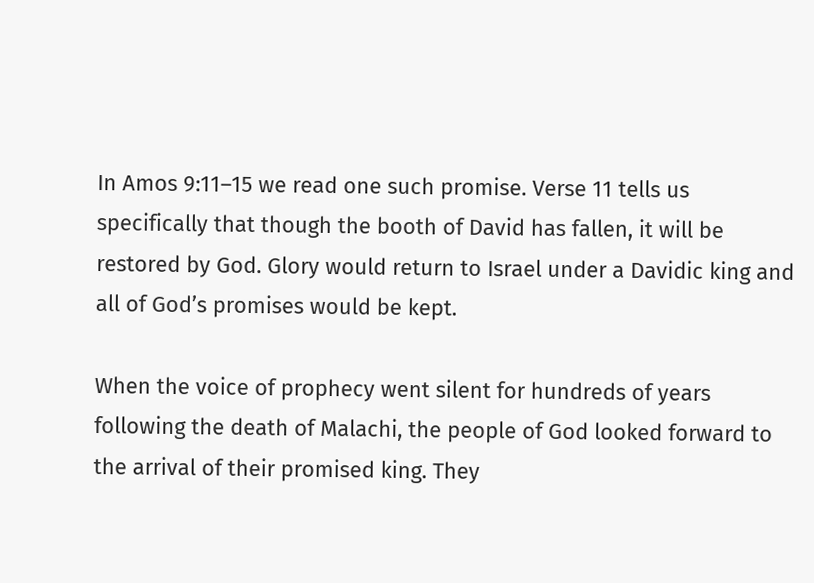In Amos 9:11–15 we read one such promise. Verse 11 tells us specifically that though the booth of David has fallen, it will be restored by God. Glory would return to Israel under a Davidic king and all of God’s promises would be kept.

When the voice of prophecy went silent for hundreds of years following the death of Malachi, the people of God looked forward to the arrival of their promised king. They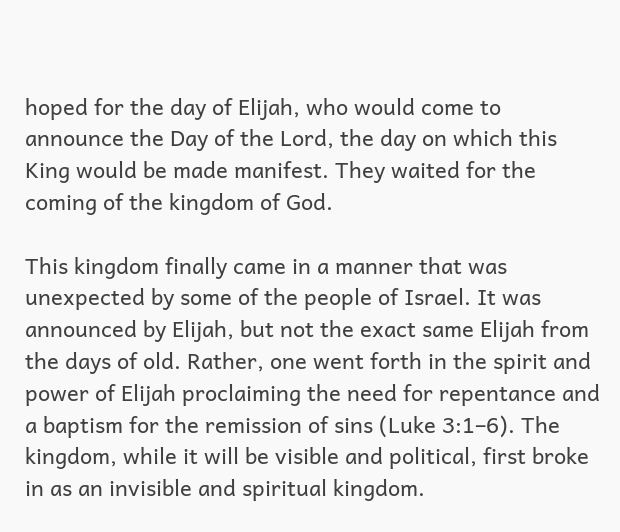hoped for the day of Elijah, who would come to announce the Day of the Lord, the day on which this King would be made manifest. They waited for the coming of the kingdom of God.

This kingdom finally came in a manner that was unexpected by some of the people of Israel. It was announced by Elijah, but not the exact same Elijah from the days of old. Rather, one went forth in the spirit and power of Elijah proclaiming the need for repentance and a baptism for the remission of sins (Luke 3:1–6). The kingdom, while it will be visible and political, first broke in as an invisible and spiritual kingdom.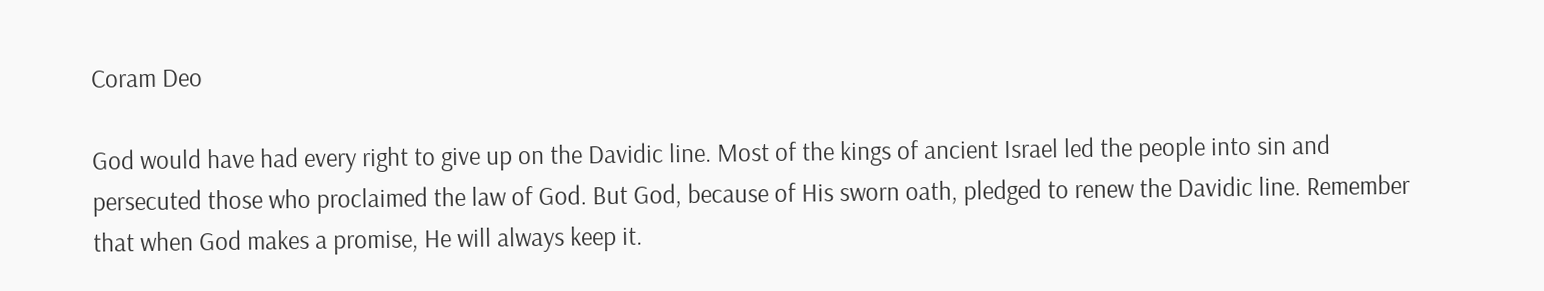Coram Deo

God would have had every right to give up on the Davidic line. Most of the kings of ancient Israel led the people into sin and persecuted those who proclaimed the law of God. But God, because of His sworn oath, pledged to renew the Davidic line. Remember that when God makes a promise, He will always keep it.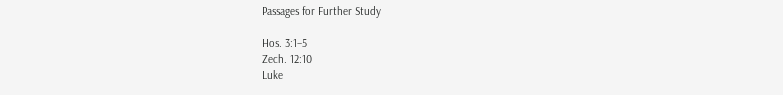Passages for Further Study

Hos. 3:1–5
Zech. 12:10
Luke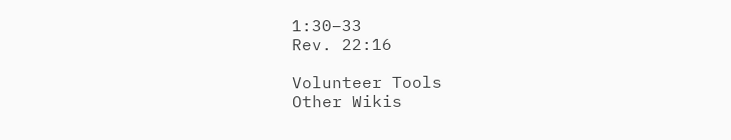1:30–33
Rev. 22:16

Volunteer Tools
Other Wikis